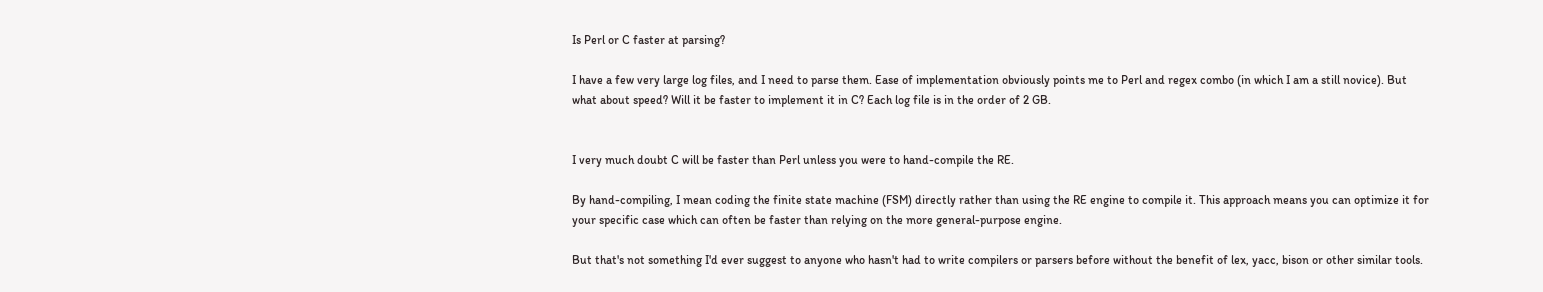Is Perl or C faster at parsing?

I have a few very large log files, and I need to parse them. Ease of implementation obviously points me to Perl and regex combo (in which I am a still novice). But what about speed? Will it be faster to implement it in C? Each log file is in the order of 2 GB.


I very much doubt C will be faster than Perl unless you were to hand-compile the RE.

By hand-compiling, I mean coding the finite state machine (FSM) directly rather than using the RE engine to compile it. This approach means you can optimize it for your specific case which can often be faster than relying on the more general-purpose engine.

But that's not something I'd ever suggest to anyone who hasn't had to write compilers or parsers before without the benefit of lex, yacc, bison or other similar tools.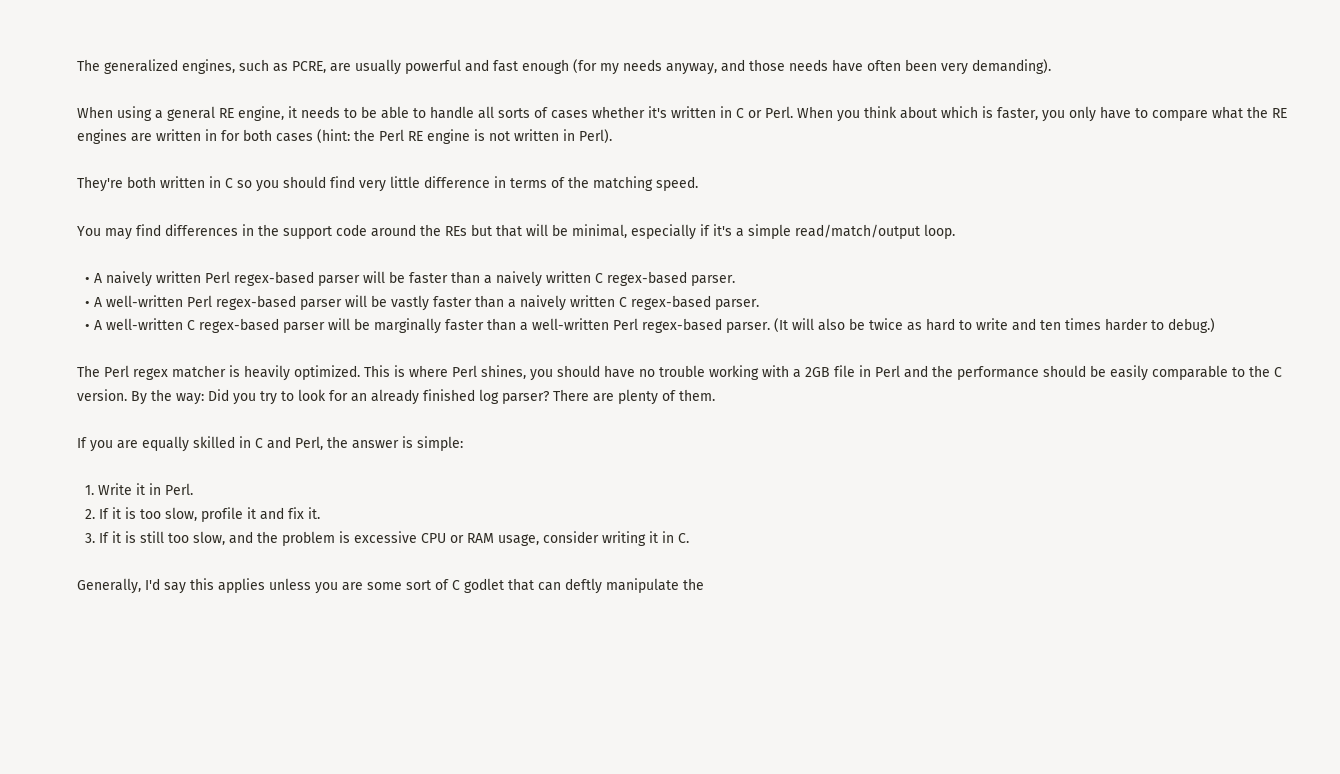The generalized engines, such as PCRE, are usually powerful and fast enough (for my needs anyway, and those needs have often been very demanding).

When using a general RE engine, it needs to be able to handle all sorts of cases whether it's written in C or Perl. When you think about which is faster, you only have to compare what the RE engines are written in for both cases (hint: the Perl RE engine is not written in Perl).

They're both written in C so you should find very little difference in terms of the matching speed.

You may find differences in the support code around the REs but that will be minimal, especially if it's a simple read/match/output loop.

  • A naively written Perl regex-based parser will be faster than a naively written C regex-based parser.
  • A well-written Perl regex-based parser will be vastly faster than a naively written C regex-based parser.
  • A well-written C regex-based parser will be marginally faster than a well-written Perl regex-based parser. (It will also be twice as hard to write and ten times harder to debug.)

The Perl regex matcher is heavily optimized. This is where Perl shines, you should have no trouble working with a 2GB file in Perl and the performance should be easily comparable to the C version. By the way: Did you try to look for an already finished log parser? There are plenty of them.

If you are equally skilled in C and Perl, the answer is simple:

  1. Write it in Perl.
  2. If it is too slow, profile it and fix it.
  3. If it is still too slow, and the problem is excessive CPU or RAM usage, consider writing it in C.

Generally, I'd say this applies unless you are some sort of C godlet that can deftly manipulate the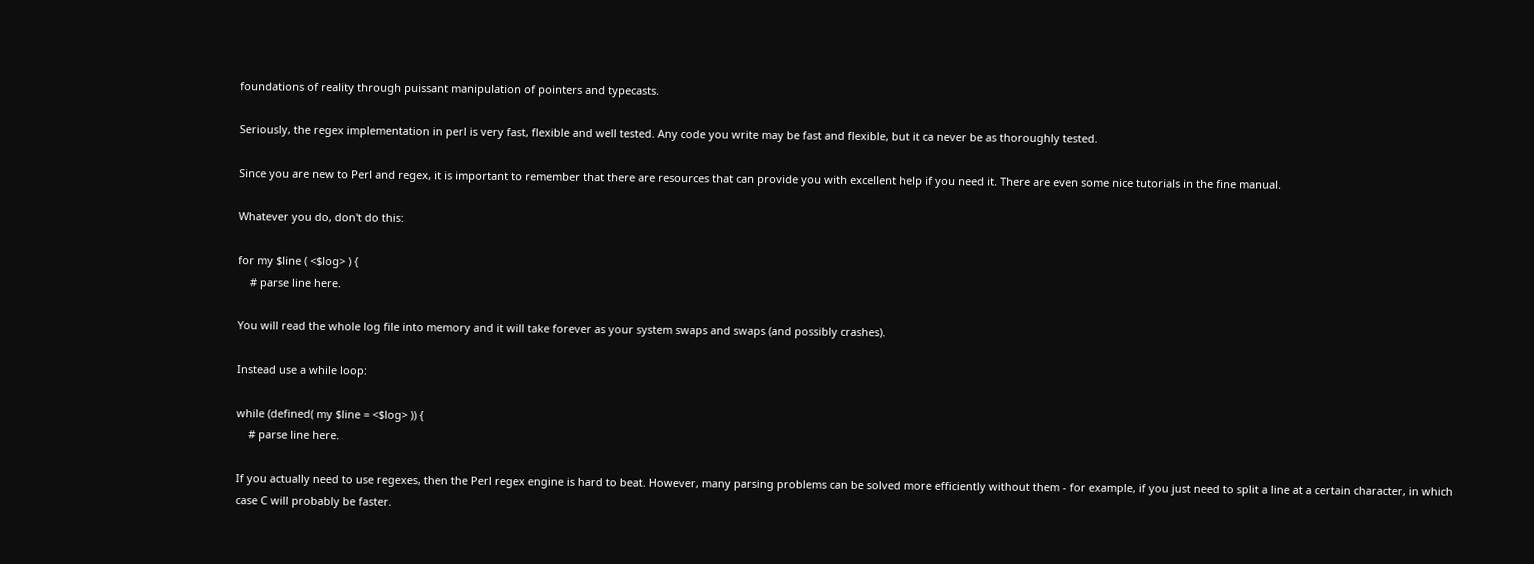foundations of reality through puissant manipulation of pointers and typecasts.

Seriously, the regex implementation in perl is very fast, flexible and well tested. Any code you write may be fast and flexible, but it ca never be as thoroughly tested.

Since you are new to Perl and regex, it is important to remember that there are resources that can provide you with excellent help if you need it. There are even some nice tutorials in the fine manual.

Whatever you do, don't do this:

for my $line ( <$log> ) {
    # parse line here.

You will read the whole log file into memory and it will take forever as your system swaps and swaps (and possibly crashes).

Instead use a while loop:

while (defined( my $line = <$log> )) {
    # parse line here.

If you actually need to use regexes, then the Perl regex engine is hard to beat. However, many parsing problems can be solved more efficiently without them - for example, if you just need to split a line at a certain character, in which case C will probably be faster.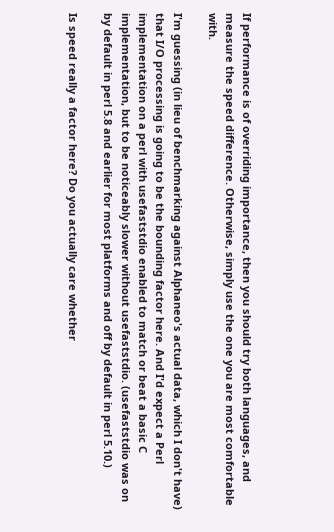If performance is of overriding importance, then you should try both languages, and measure the speed difference. Otherwise, simply use the one you are most comfortable with.

I'm guessing (in lieu of benchmarking against Alphaneo's actual data, which I don't have) that I/O processing is going to be the bounding factor here. And I'd expect a Perl implementation on a perl with usefaststdio enabled to match or beat a basic C implementation, but to be noticeably slower without usefaststdio. (usefaststdio was on by default in perl 5.8 and earlier for most platforms and off by default in perl 5.10.)

Is speed really a factor here? Do you actually care whether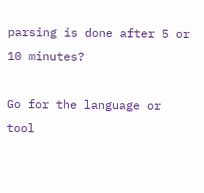parsing is done after 5 or 10 minutes?

Go for the language or tool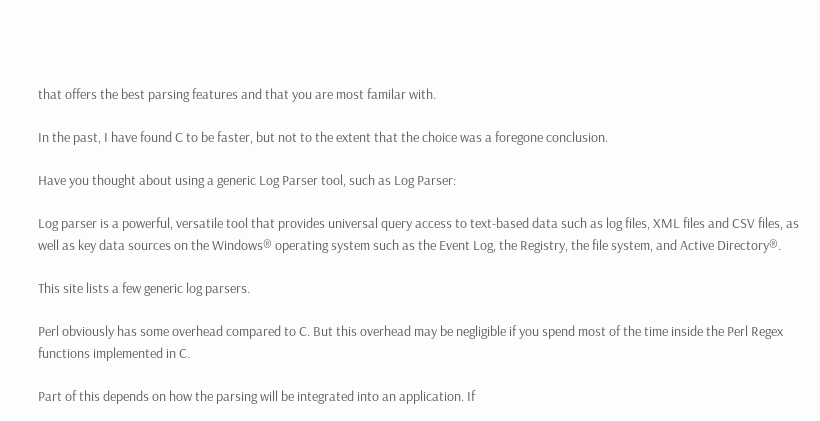that offers the best parsing features and that you are most familar with.

In the past, I have found C to be faster, but not to the extent that the choice was a foregone conclusion.

Have you thought about using a generic Log Parser tool, such as Log Parser:

Log parser is a powerful, versatile tool that provides universal query access to text-based data such as log files, XML files and CSV files, as well as key data sources on the Windows® operating system such as the Event Log, the Registry, the file system, and Active Directory®.

This site lists a few generic log parsers.

Perl obviously has some overhead compared to C. But this overhead may be negligible if you spend most of the time inside the Perl Regex functions implemented in C.

Part of this depends on how the parsing will be integrated into an application. If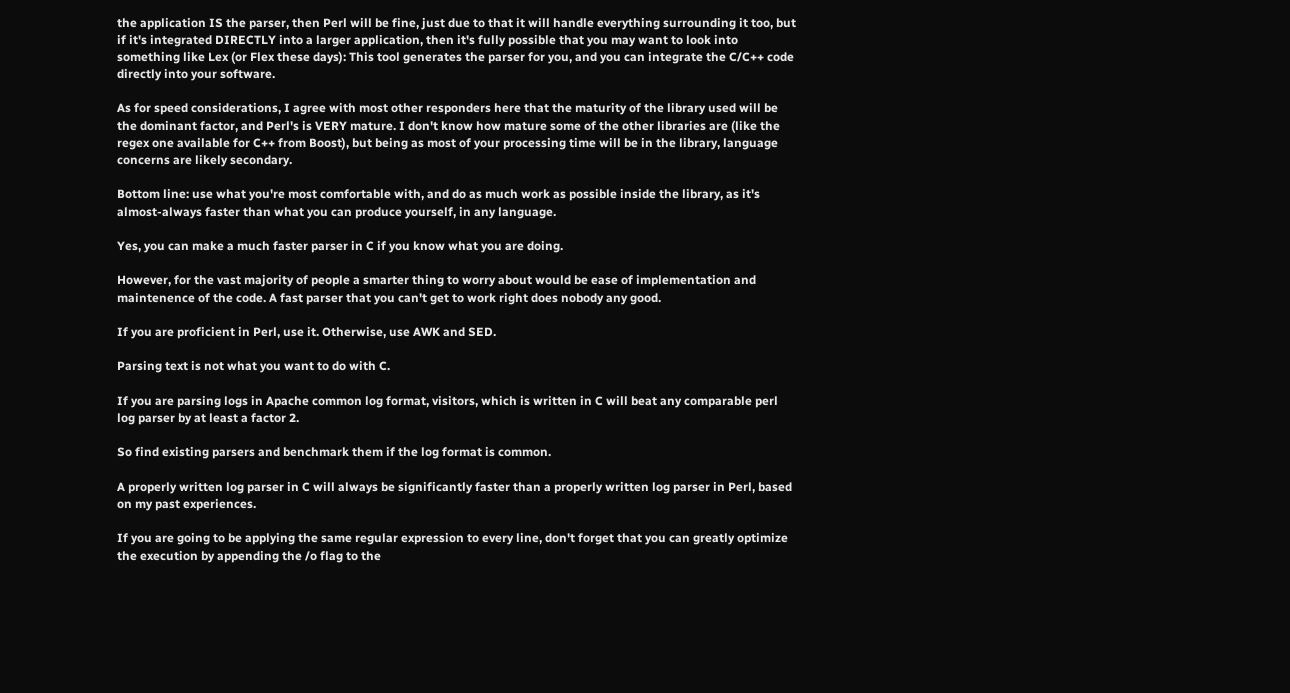the application IS the parser, then Perl will be fine, just due to that it will handle everything surrounding it too, but if it's integrated DIRECTLY into a larger application, then it's fully possible that you may want to look into something like Lex (or Flex these days): This tool generates the parser for you, and you can integrate the C/C++ code directly into your software.

As for speed considerations, I agree with most other responders here that the maturity of the library used will be the dominant factor, and Perl's is VERY mature. I don't know how mature some of the other libraries are (like the regex one available for C++ from Boost), but being as most of your processing time will be in the library, language concerns are likely secondary.

Bottom line: use what you're most comfortable with, and do as much work as possible inside the library, as it's almost-always faster than what you can produce yourself, in any language.

Yes, you can make a much faster parser in C if you know what you are doing.

However, for the vast majority of people a smarter thing to worry about would be ease of implementation and maintenence of the code. A fast parser that you can't get to work right does nobody any good.

If you are proficient in Perl, use it. Otherwise, use AWK and SED.

Parsing text is not what you want to do with C.

If you are parsing logs in Apache common log format, visitors, which is written in C will beat any comparable perl log parser by at least a factor 2.

So find existing parsers and benchmark them if the log format is common.

A properly written log parser in C will always be significantly faster than a properly written log parser in Perl, based on my past experiences.

If you are going to be applying the same regular expression to every line, don't forget that you can greatly optimize the execution by appending the /o flag to the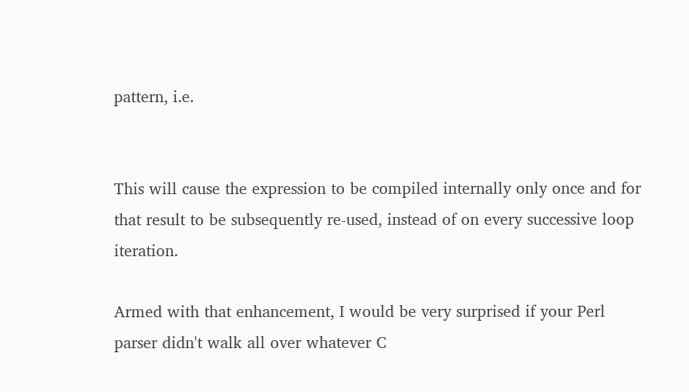pattern, i.e.


This will cause the expression to be compiled internally only once and for that result to be subsequently re-used, instead of on every successive loop iteration.

Armed with that enhancement, I would be very surprised if your Perl parser didn't walk all over whatever C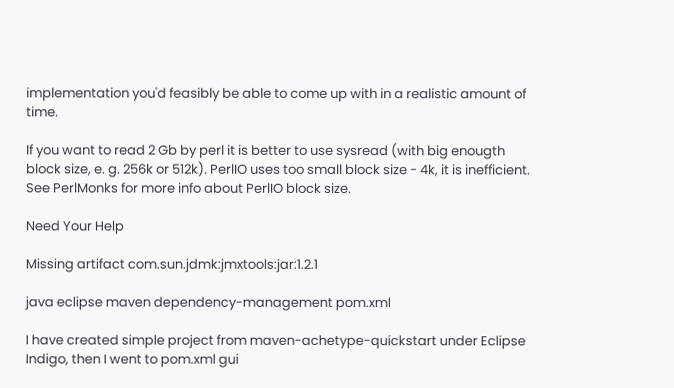implementation you'd feasibly be able to come up with in a realistic amount of time.

If you want to read 2 Gb by perl it is better to use sysread (with big enougth block size, e. g. 256k or 512k). PerlIO uses too small block size - 4k, it is inefficient. See PerlMonks for more info about PerlIO block size.

Need Your Help

Missing artifact com.sun.jdmk:jmxtools:jar:1.2.1

java eclipse maven dependency-management pom.xml

I have created simple project from maven-achetype-quickstart under Eclipse Indigo, then I went to pom.xml gui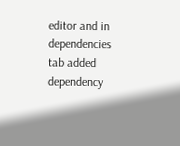editor and in dependencies tab added dependency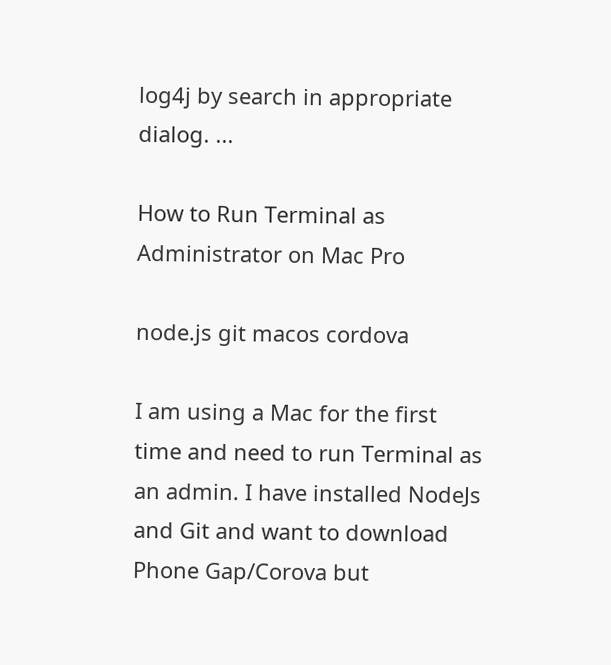log4j by search in appropriate dialog. ...

How to Run Terminal as Administrator on Mac Pro

node.js git macos cordova

I am using a Mac for the first time and need to run Terminal as an admin. I have installed NodeJs and Git and want to download Phone Gap/Corova but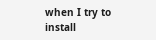when I try to install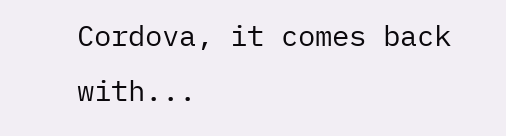Cordova, it comes back with...